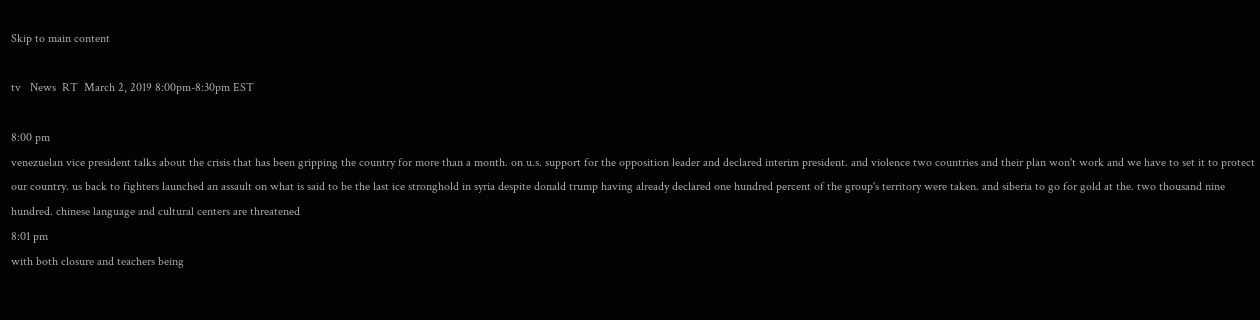Skip to main content

tv   News  RT  March 2, 2019 8:00pm-8:30pm EST

8:00 pm
venezuelan vice president talks about the crisis that has been gripping the country for more than a month. on u.s. support for the opposition leader and declared interim president. and violence two countries and their plan won't work and we have to set it to protect our country. us back to fighters launched an assault on what is said to be the last ice stronghold in syria despite donald trump having already declared one hundred percent of the group's territory were taken. and siberia to go for gold at the. two thousand nine hundred. chinese language and cultural centers are threatened
8:01 pm
with both closure and teachers being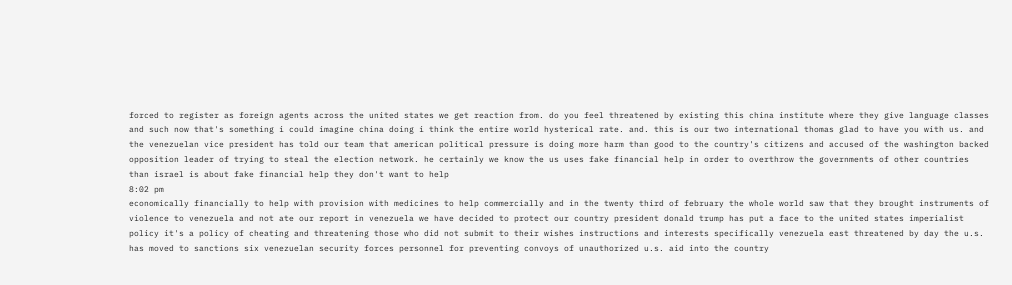forced to register as foreign agents across the united states we get reaction from. do you feel threatened by existing this china institute where they give language classes and such now that's something i could imagine china doing i think the entire world hysterical rate. and. this is our two international thomas glad to have you with us. and the venezuelan vice president has told our team that american political pressure is doing more harm than good to the country's citizens and accused of the washington backed opposition leader of trying to steal the election network. he certainly we know the us uses fake financial help in order to overthrow the governments of other countries than israel is about fake financial help they don't want to help
8:02 pm
economically financially to help with provision with medicines to help commercially and in the twenty third of february the whole world saw that they brought instruments of violence to venezuela and not ate our report in venezuela we have decided to protect our country president donald trump has put a face to the united states imperialist policy it's a policy of cheating and threatening those who did not submit to their wishes instructions and interests specifically venezuela east threatened by day the u.s. has moved to sanctions six venezuelan security forces personnel for preventing convoys of unauthorized u.s. aid into the country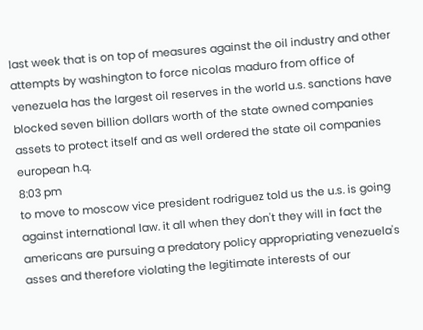last week that is on top of measures against the oil industry and other attempts by washington to force nicolas maduro from office of venezuela has the largest oil reserves in the world u.s. sanctions have blocked seven billion dollars worth of the state owned companies assets to protect itself and as well ordered the state oil companies european h.q.
8:03 pm
to move to moscow vice president rodriguez told us the u.s. is going against international law. it all when they don't they will in fact the americans are pursuing a predatory policy appropriating venezuela's asses and therefore violating the legitimate interests of our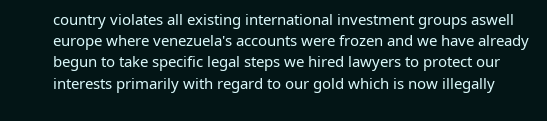country violates all existing international investment groups aswell europe where venezuela's accounts were frozen and we have already begun to take specific legal steps we hired lawyers to protect our interests primarily with regard to our gold which is now illegally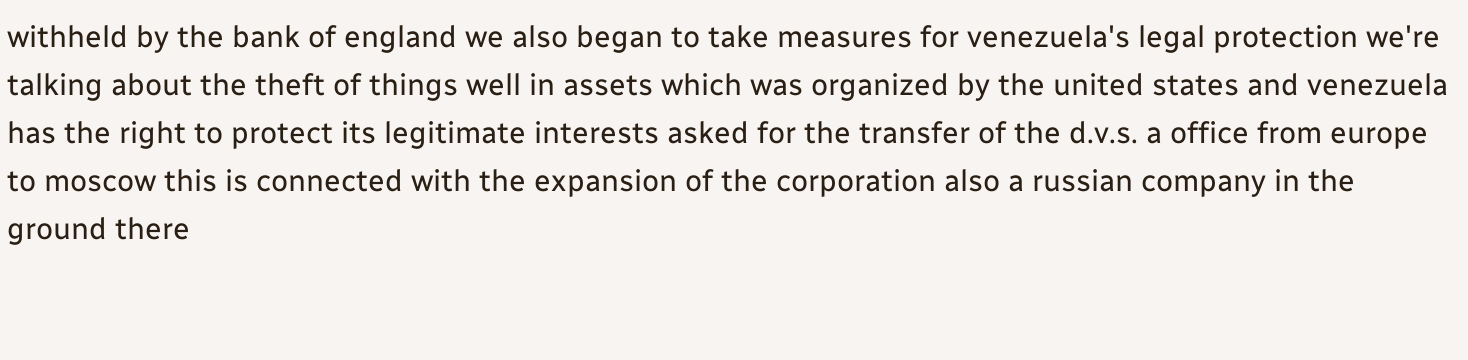withheld by the bank of england we also began to take measures for venezuela's legal protection we're talking about the theft of things well in assets which was organized by the united states and venezuela has the right to protect its legitimate interests asked for the transfer of the d.v.s. a office from europe to moscow this is connected with the expansion of the corporation also a russian company in the ground there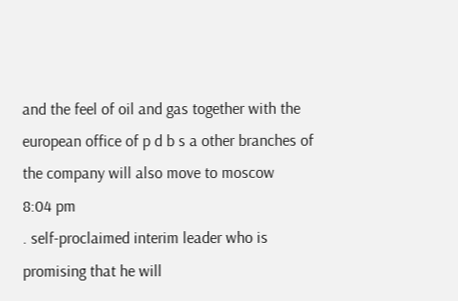and the feel of oil and gas together with the european office of p d b s a other branches of the company will also move to moscow
8:04 pm
. self-proclaimed interim leader who is promising that he will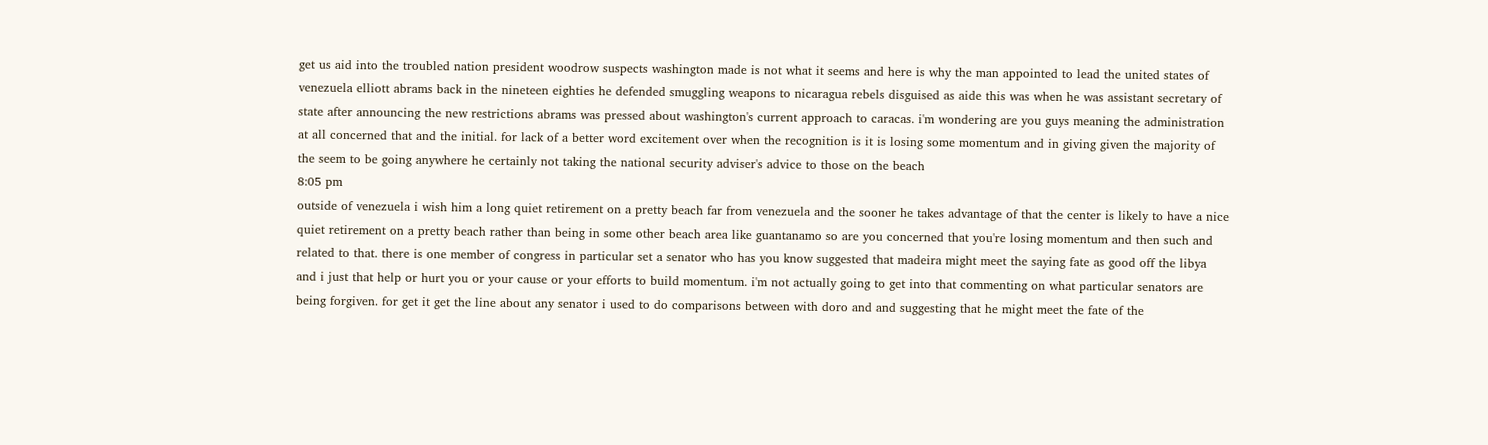get us aid into the troubled nation president woodrow suspects washington made is not what it seems and here is why the man appointed to lead the united states of venezuela elliott abrams back in the nineteen eighties he defended smuggling weapons to nicaragua rebels disguised as aide this was when he was assistant secretary of state after announcing the new restrictions abrams was pressed about washington's current approach to caracas. i'm wondering are you guys meaning the administration at all concerned that and the initial. for lack of a better word excitement over when the recognition is it is losing some momentum and in giving given the majority of the seem to be going anywhere he certainly not taking the national security adviser's advice to those on the beach
8:05 pm
outside of venezuela i wish him a long quiet retirement on a pretty beach far from venezuela and the sooner he takes advantage of that the center is likely to have a nice quiet retirement on a pretty beach rather than being in some other beach area like guantanamo so are you concerned that you're losing momentum and then such and related to that. there is one member of congress in particular set a senator who has you know suggested that madeira might meet the saying fate as good off the libya and i just that help or hurt you or your cause or your efforts to build momentum. i'm not actually going to get into that commenting on what particular senators are being forgiven. for get it get the line about any senator i used to do comparisons between with doro and and suggesting that he might meet the fate of the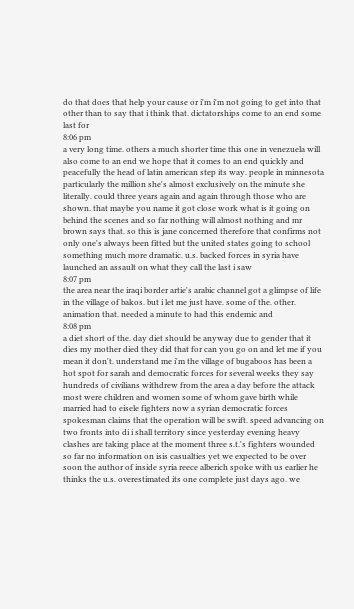do that does that help your cause or i'm i'm not going to get into that other than to say that i think that. dictatorships come to an end some last for
8:06 pm
a very long time. others a much shorter time this one in venezuela will also come to an end we hope that it comes to an end quickly and peacefully the head of latin american step its way. people in minnesota particularly the million she's almost exclusively on the minute she literally. could three years again and again through those who are shown. that maybe you name it got close work what is it going on behind the scenes and so far nothing will almost nothing and mr brown says that. so this is jane concerned therefore that confirms not only one's always been fitted but the united states going to school something much more dramatic. u.s. backed forces in syria have launched an assault on what they call the last i saw
8:07 pm
the area near the iraqi border artie's arabic channel got a glimpse of life in the village of bakos. but i let me just have. some of the. other. animation that. needed a minute to had this endemic and
8:08 pm
a diet short of the. day diet should be anyway due to gender that it dies my mother died they did that for can you go on and let me if you mean it don't. understand me i'm the village of bugaboos has been a hot spot for sarah and democratic forces for several weeks they say hundreds of civilians withdrew from the area a day before the attack most were children and women some of whom gave birth while married had to eisele fighters now a syrian democratic forces spokesman claims that the operation will be swift. speed advancing on two fronts into di i shall territory since yesterday evening heavy clashes are taking place at the moment three s.t.'s fighters wounded so far no information on isis casualties yet we expected to be over soon the author of inside syria reece alberich spoke with us earlier he thinks the u.s. overestimated its one complete just days ago. we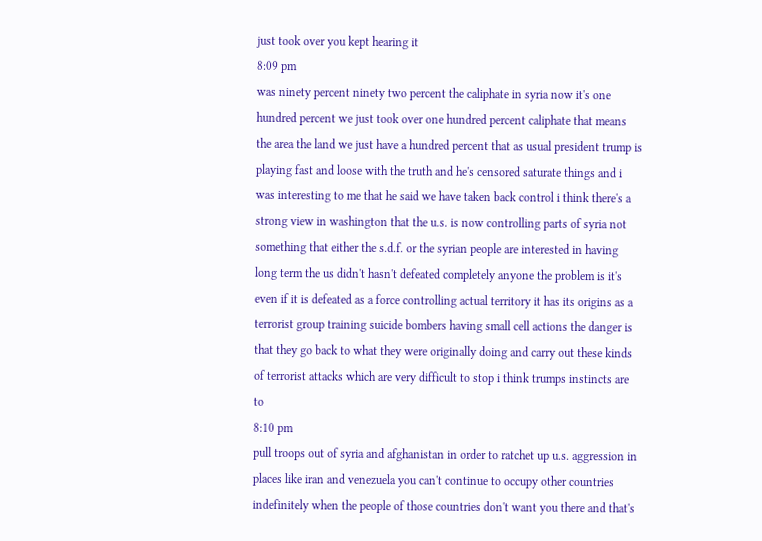just took over you kept hearing it
8:09 pm
was ninety percent ninety two percent the caliphate in syria now it's one hundred percent we just took over one hundred percent caliphate that means the area the land we just have a hundred percent that as usual president trump is playing fast and loose with the truth and he's censored saturate things and i was interesting to me that he said we have taken back control i think there's a strong view in washington that the u.s. is now controlling parts of syria not something that either the s.d.f. or the syrian people are interested in having long term the us didn't hasn't defeated completely anyone the problem is it's even if it is defeated as a force controlling actual territory it has its origins as a terrorist group training suicide bombers having small cell actions the danger is that they go back to what they were originally doing and carry out these kinds of terrorist attacks which are very difficult to stop i think trumps instincts are to
8:10 pm
pull troops out of syria and afghanistan in order to ratchet up u.s. aggression in places like iran and venezuela you can't continue to occupy other countries indefinitely when the people of those countries don't want you there and that's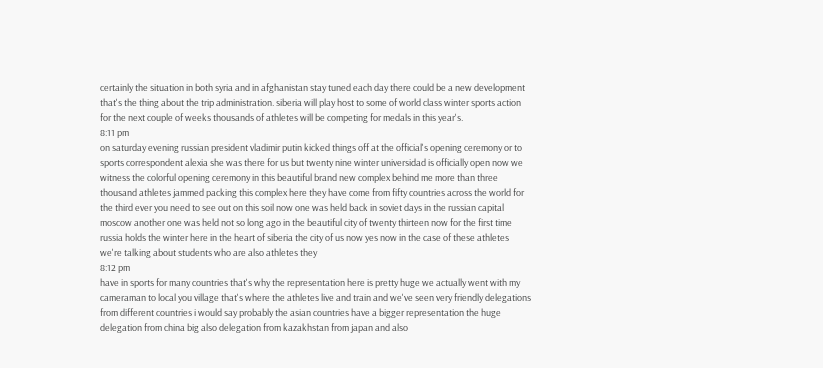certainly the situation in both syria and in afghanistan stay tuned each day there could be a new development that's the thing about the trip administration. siberia will play host to some of world class winter sports action for the next couple of weeks thousands of athletes will be competing for medals in this year's.
8:11 pm
on saturday evening russian president vladimir putin kicked things off at the official's opening ceremony or to sports correspondent alexia she was there for us but twenty nine winter universidad is officially open now we witness the colorful opening ceremony in this beautiful brand new complex behind me more than three thousand athletes jammed packing this complex here they have come from fifty countries across the world for the third ever you need to see out on this soil now one was held back in soviet days in the russian capital moscow another one was held not so long ago in the beautiful city of twenty thirteen now for the first time russia holds the winter here in the heart of siberia the city of us now yes now in the case of these athletes we're talking about students who are also athletes they
8:12 pm
have in sports for many countries that's why the representation here is pretty huge we actually went with my cameraman to local you village that's where the athletes live and train and we've seen very friendly delegations from different countries i would say probably the asian countries have a bigger representation the huge delegation from china big also delegation from kazakhstan from japan and also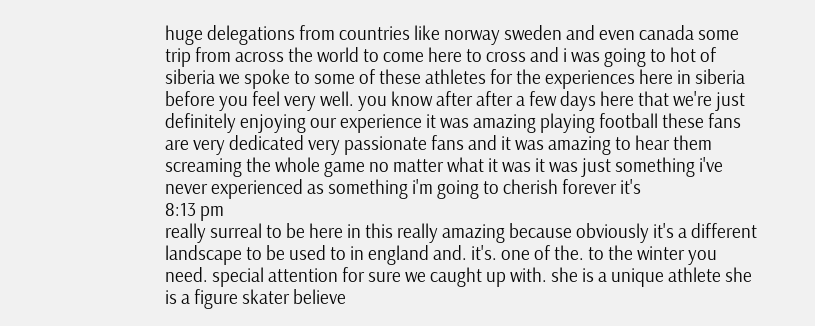huge delegations from countries like norway sweden and even canada some trip from across the world to come here to cross and i was going to hot of siberia we spoke to some of these athletes for the experiences here in siberia before you feel very well. you know after after a few days here that we're just definitely enjoying our experience it was amazing playing football these fans are very dedicated very passionate fans and it was amazing to hear them screaming the whole game no matter what it was it was just something i've never experienced as something i'm going to cherish forever it's
8:13 pm
really surreal to be here in this really amazing because obviously it's a different landscape to be used to in england and. it's. one of the. to the winter you need. special attention for sure we caught up with. she is a unique athlete she is a figure skater believe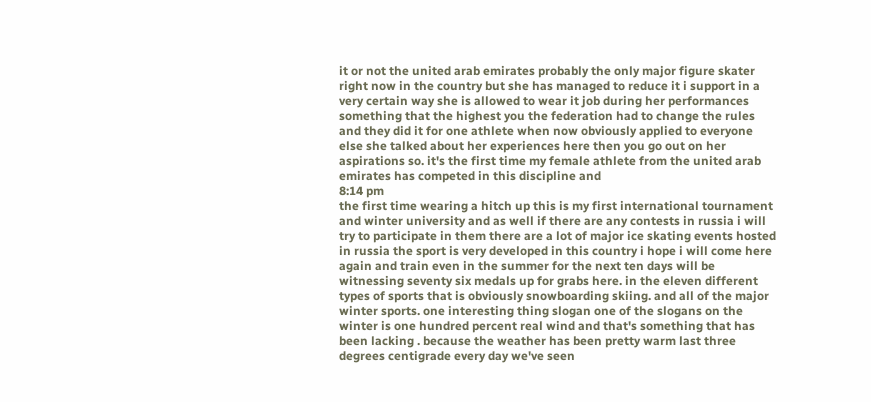it or not the united arab emirates probably the only major figure skater right now in the country but she has managed to reduce it i support in a very certain way she is allowed to wear it job during her performances something that the highest you the federation had to change the rules and they did it for one athlete when now obviously applied to everyone else she talked about her experiences here then you go out on her aspirations so. it's the first time my female athlete from the united arab emirates has competed in this discipline and
8:14 pm
the first time wearing a hitch up this is my first international tournament and winter university and as well if there are any contests in russia i will try to participate in them there are a lot of major ice skating events hosted in russia the sport is very developed in this country i hope i will come here again and train even in the summer for the next ten days will be witnessing seventy six medals up for grabs here. in the eleven different types of sports that is obviously snowboarding skiing. and all of the major winter sports. one interesting thing slogan one of the slogans on the winter is one hundred percent real wind and that's something that has been lacking . because the weather has been pretty warm last three degrees centigrade every day we've seen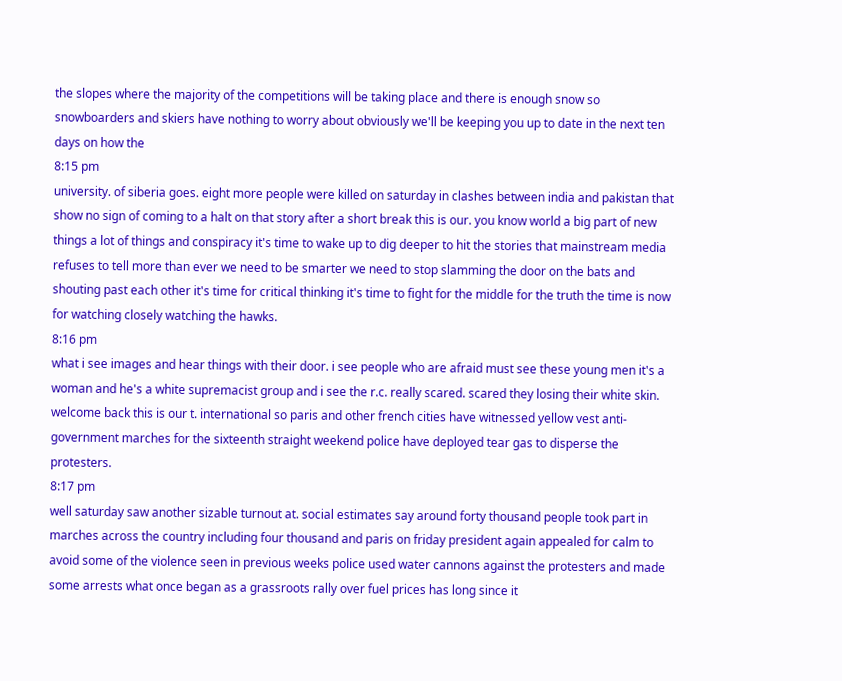the slopes where the majority of the competitions will be taking place and there is enough snow so snowboarders and skiers have nothing to worry about obviously we'll be keeping you up to date in the next ten days on how the
8:15 pm
university. of siberia goes. eight more people were killed on saturday in clashes between india and pakistan that show no sign of coming to a halt on that story after a short break this is our. you know world a big part of new things a lot of things and conspiracy it's time to wake up to dig deeper to hit the stories that mainstream media refuses to tell more than ever we need to be smarter we need to stop slamming the door on the bats and shouting past each other it's time for critical thinking it's time to fight for the middle for the truth the time is now for watching closely watching the hawks.
8:16 pm
what i see images and hear things with their door. i see people who are afraid must see these young men it's a woman and he's a white supremacist group and i see the r.c. really scared. scared they losing their white skin. welcome back this is our t. international so paris and other french cities have witnessed yellow vest anti-government marches for the sixteenth straight weekend police have deployed tear gas to disperse the protesters.
8:17 pm
well saturday saw another sizable turnout at. social estimates say around forty thousand people took part in marches across the country including four thousand and paris on friday president again appealed for calm to avoid some of the violence seen in previous weeks police used water cannons against the protesters and made some arrests what once began as a grassroots rally over fuel prices has long since it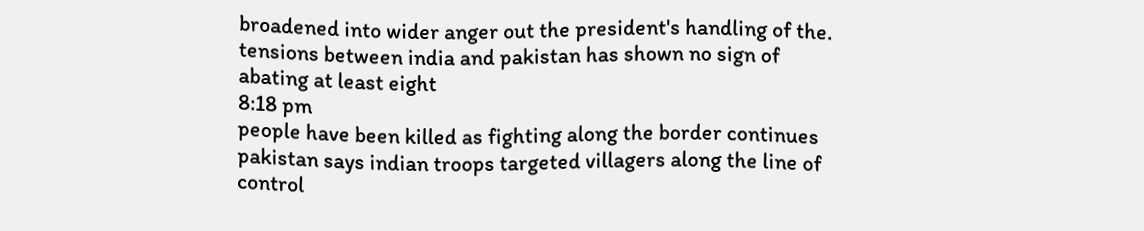broadened into wider anger out the president's handling of the. tensions between india and pakistan has shown no sign of abating at least eight
8:18 pm
people have been killed as fighting along the border continues pakistan says indian troops targeted villagers along the line of control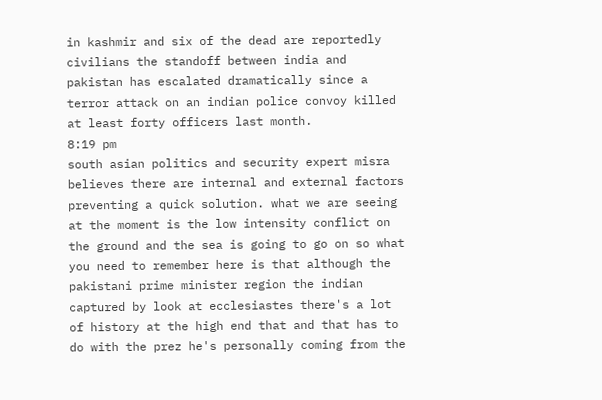in kashmir and six of the dead are reportedly civilians the standoff between india and pakistan has escalated dramatically since a terror attack on an indian police convoy killed at least forty officers last month.
8:19 pm
south asian politics and security expert misra believes there are internal and external factors preventing a quick solution. what we are seeing at the moment is the low intensity conflict on the ground and the sea is going to go on so what you need to remember here is that although the pakistani prime minister region the indian captured by look at ecclesiastes there's a lot of history at the high end that and that has to do with the prez he's personally coming from the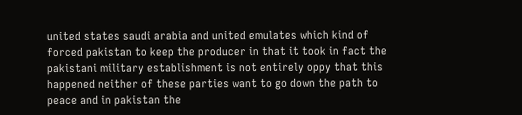united states saudi arabia and united emulates which kind of forced pakistan to keep the producer in that it took in fact the pakistani military establishment is not entirely oppy that this happened neither of these parties want to go down the path to peace and in pakistan the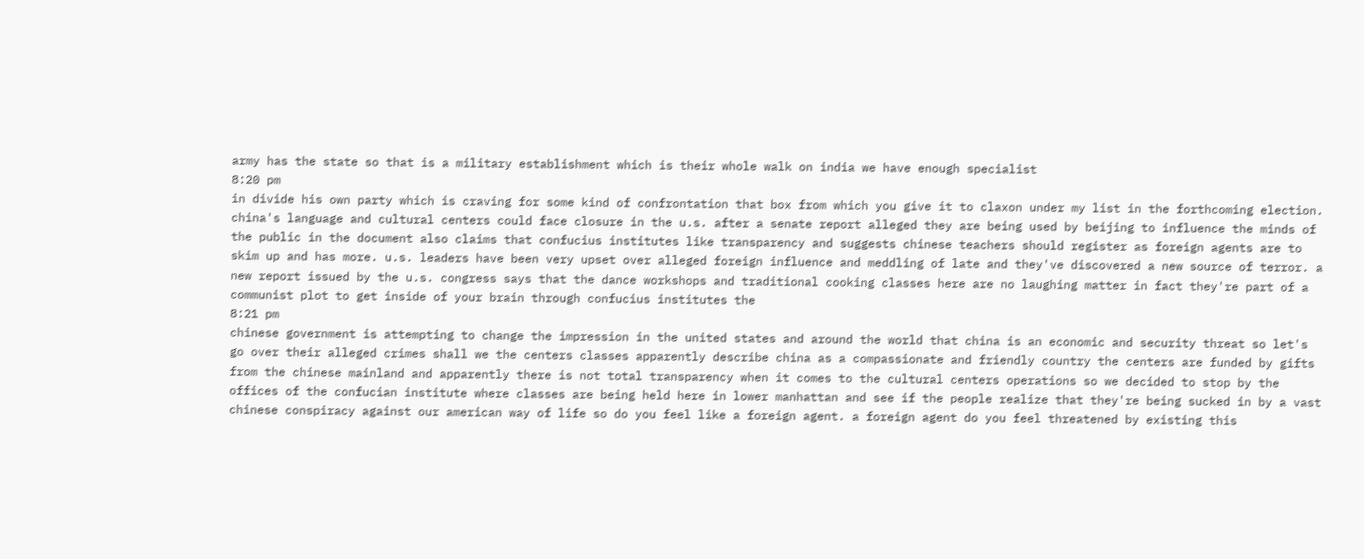army has the state so that is a military establishment which is their whole walk on india we have enough specialist
8:20 pm
in divide his own party which is craving for some kind of confrontation that box from which you give it to claxon under my list in the forthcoming election. china's language and cultural centers could face closure in the u.s. after a senate report alleged they are being used by beijing to influence the minds of the public in the document also claims that confucius institutes like transparency and suggests chinese teachers should register as foreign agents are to skim up and has more. u.s. leaders have been very upset over alleged foreign influence and meddling of late and they've discovered a new source of terror. a new report issued by the u.s. congress says that the dance workshops and traditional cooking classes here are no laughing matter in fact they're part of a communist plot to get inside of your brain through confucius institutes the
8:21 pm
chinese government is attempting to change the impression in the united states and around the world that china is an economic and security threat so let's go over their alleged crimes shall we the centers classes apparently describe china as a compassionate and friendly country the centers are funded by gifts from the chinese mainland and apparently there is not total transparency when it comes to the cultural centers operations so we decided to stop by the offices of the confucian institute where classes are being held here in lower manhattan and see if the people realize that they're being sucked in by a vast chinese conspiracy against our american way of life so do you feel like a foreign agent. a foreign agent do you feel threatened by existing this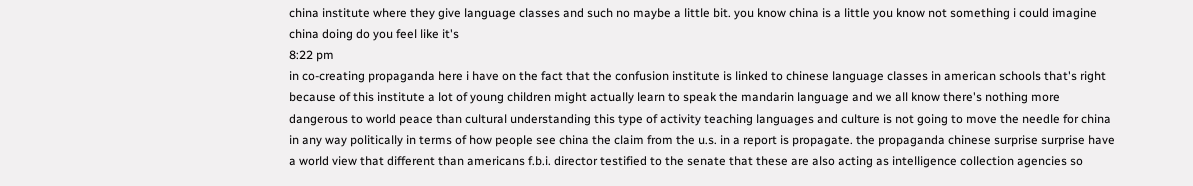china institute where they give language classes and such no maybe a little bit. you know china is a little you know not something i could imagine china doing do you feel like it's
8:22 pm
in co-creating propaganda here i have on the fact that the confusion institute is linked to chinese language classes in american schools that's right because of this institute a lot of young children might actually learn to speak the mandarin language and we all know there's nothing more dangerous to world peace than cultural understanding this type of activity teaching languages and culture is not going to move the needle for china in any way politically in terms of how people see china the claim from the u.s. in a report is propagate. the propaganda chinese surprise surprise have a world view that different than americans f.b.i. director testified to the senate that these are also acting as intelligence collection agencies so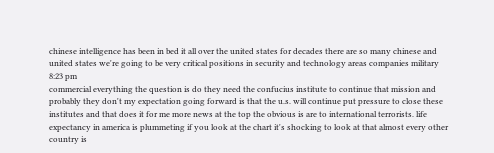chinese intelligence has been in bed it all over the united states for decades there are so many chinese and united states we're going to be very critical positions in security and technology areas companies military
8:23 pm
commercial everything the question is do they need the confucius institute to continue that mission and probably they don't my expectation going forward is that the u.s. will continue put pressure to close these institutes and that does it for me more news at the top the obvious is are to international terrorists. life expectancy in america is plummeting if you look at the chart it's shocking to look at that almost every other country is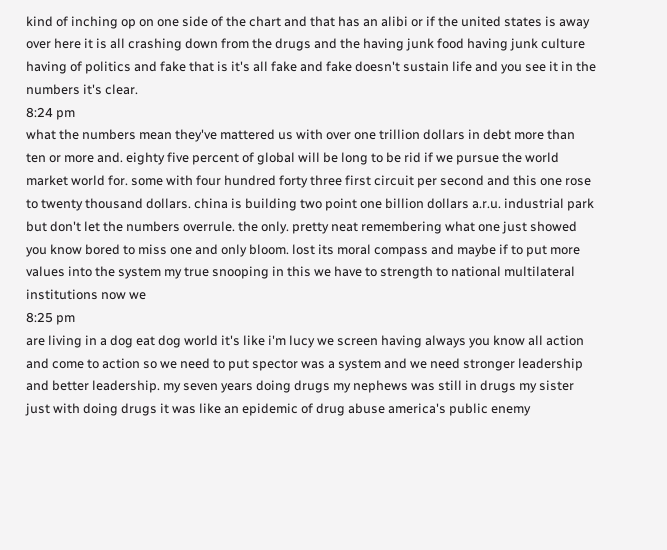kind of inching op on one side of the chart and that has an alibi or if the united states is away over here it is all crashing down from the drugs and the having junk food having junk culture having of politics and fake that is it's all fake and fake doesn't sustain life and you see it in the numbers it's clear.
8:24 pm
what the numbers mean they've mattered us with over one trillion dollars in debt more than ten or more and. eighty five percent of global will be long to be rid if we pursue the world market world for. some with four hundred forty three first circuit per second and this one rose to twenty thousand dollars. china is building two point one billion dollars a.r.u. industrial park but don't let the numbers overrule. the only. pretty neat remembering what one just showed you know bored to miss one and only bloom. lost its moral compass and maybe if to put more values into the system my true snooping in this we have to strength to national multilateral institutions now we
8:25 pm
are living in a dog eat dog world it's like i'm lucy we screen having always you know all action and come to action so we need to put spector was a system and we need stronger leadership and better leadership. my seven years doing drugs my nephews was still in drugs my sister just with doing drugs it was like an epidemic of drug abuse america's public enemy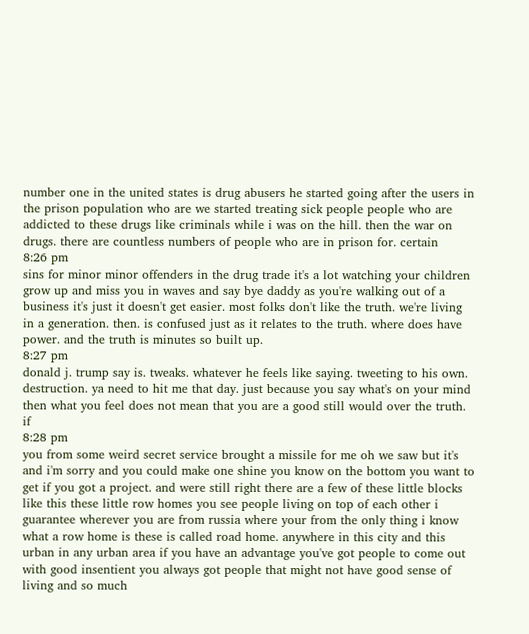number one in the united states is drug abusers he started going after the users in the prison population who are we started treating sick people people who are addicted to these drugs like criminals while i was on the hill. then the war on drugs. there are countless numbers of people who are in prison for. certain
8:26 pm
sins for minor minor offenders in the drug trade it's a lot watching your children grow up and miss you in waves and say bye daddy as you're walking out of a business it's just it doesn't get easier. most folks don't like the truth. we're living in a generation. then. is confused just as it relates to the truth. where does have power. and the truth is minutes so built up.
8:27 pm
donald j. trump say is. tweaks. whatever he feels like saying. tweeting to his own. destruction. ya need to hit me that day. just because you say what's on your mind then what you feel does not mean that you are a good still would over the truth. if
8:28 pm
you from some weird secret service brought a missile for me oh we saw but it's and i'm sorry and you could make one shine you know on the bottom you want to get if you got a project. and were still right there are a few of these little blocks like this these little row homes you see people living on top of each other i guarantee wherever you are from russia where your from the only thing i know what a row home is these is called road home. anywhere in this city and this urban in any urban area if you have an advantage you've got people to come out with good insentient you always got people that might not have good sense of living and so much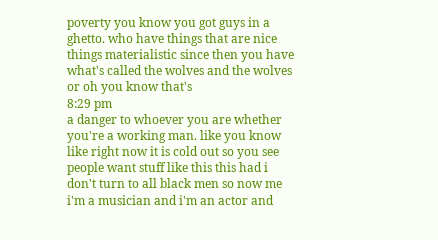poverty you know you got guys in a ghetto. who have things that are nice things materialistic since then you have what's called the wolves and the wolves or oh you know that's
8:29 pm
a danger to whoever you are whether you're a working man. like you know like right now it is cold out so you see people want stuff like this this had i don't turn to all black men so now me i'm a musician and i'm an actor and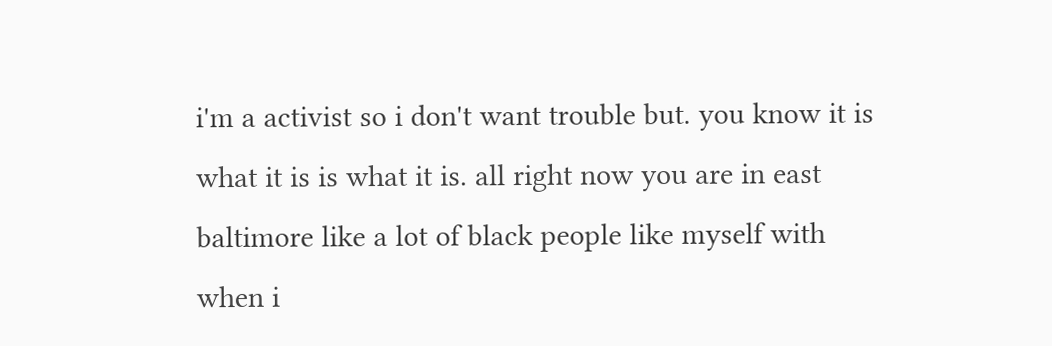i'm a activist so i don't want trouble but. you know it is what it is is what it is. all right now you are in east baltimore like a lot of black people like myself with when i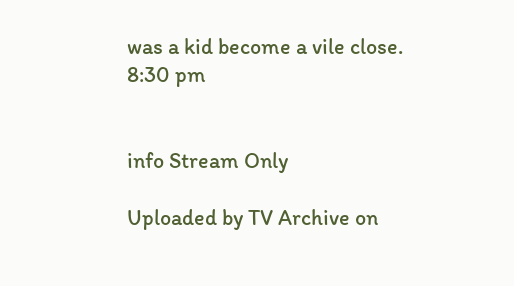was a kid become a vile close.
8:30 pm


info Stream Only

Uploaded by TV Archive on